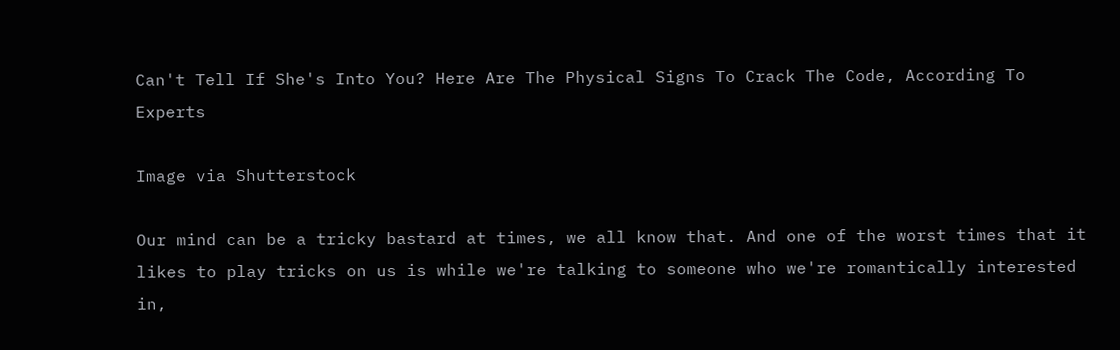Can't Tell If She's Into You? Here Are The Physical Signs To Crack The Code, According To Experts

Image via Shutterstock

Our mind can be a tricky bastard at times, we all know that. And one of the worst times that it likes to play tricks on us is while we're talking to someone who we're romantically interested in,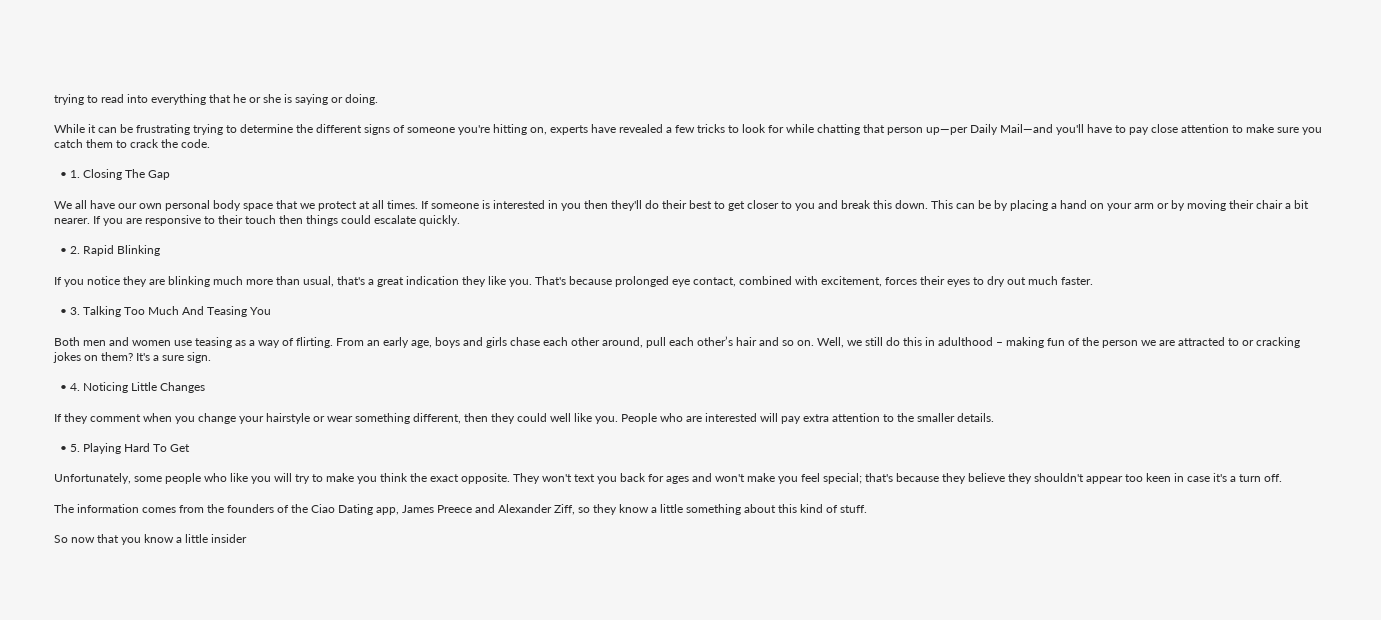trying to read into everything that he or she is saying or doing.

While it can be frustrating trying to determine the different signs of someone you're hitting on, experts have revealed a few tricks to look for while chatting that person up—per Daily Mail—and you'll have to pay close attention to make sure you catch them to crack the code.

  • 1. Closing The Gap

We all have our own personal body space that we protect at all times. If someone is interested in you then they'll do their best to get closer to you and break this down. This can be by placing a hand on your arm or by moving their chair a bit nearer. If you are responsive to their touch then things could escalate quickly.

  • 2. Rapid Blinking

If you notice they are blinking much more than usual, that's a great indication they like you. That's because prolonged eye contact, combined with excitement, forces their eyes to dry out much faster.

  • 3. Talking Too Much And Teasing You

Both men and women use teasing as a way of flirting. From an early age, boys and girls chase each other around, pull each other’s hair and so on. Well, we still do this in adulthood – making fun of the person we are attracted to or cracking jokes on them? It's a sure sign.

  • 4. Noticing Little Changes

If they comment when you change your hairstyle or wear something different, then they could well like you. People who are interested will pay extra attention to the smaller details.

  • 5. Playing Hard To Get

Unfortunately, some people who like you will try to make you think the exact opposite. They won't text you back for ages and won't make you feel special; that's because they believe they shouldn't appear too keen in case it's a turn off.

The information comes from the founders of the Ciao Dating app, James Preece and Alexander Ziff, so they know a little something about this kind of stuff.

So now that you know a little insider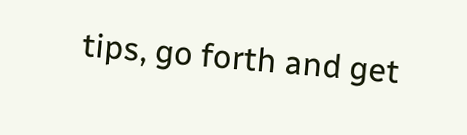tips, go forth and get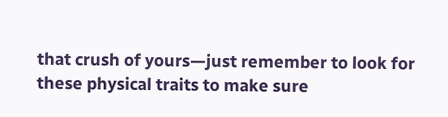that crush of yours—just remember to look for these physical traits to make sure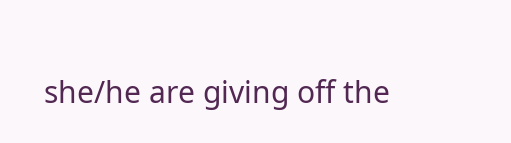she/he are giving off the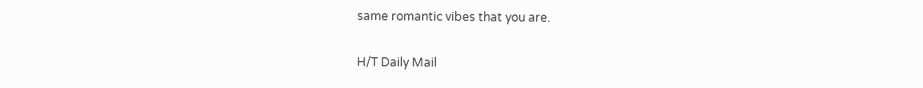same romantic vibes that you are.

H/T Daily Mail